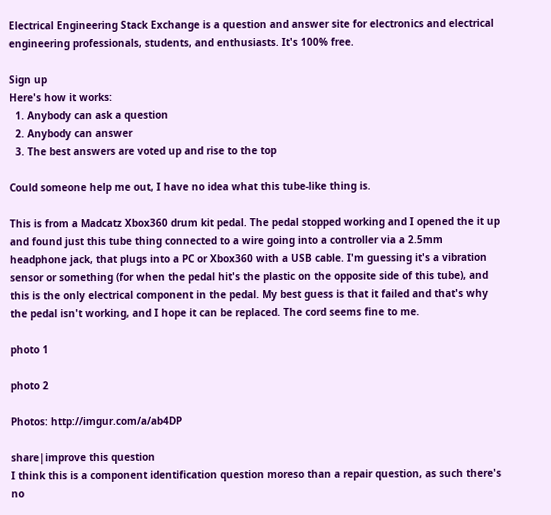Electrical Engineering Stack Exchange is a question and answer site for electronics and electrical engineering professionals, students, and enthusiasts. It's 100% free.

Sign up
Here's how it works:
  1. Anybody can ask a question
  2. Anybody can answer
  3. The best answers are voted up and rise to the top

Could someone help me out, I have no idea what this tube-like thing is.

This is from a Madcatz Xbox360 drum kit pedal. The pedal stopped working and I opened the it up and found just this tube thing connected to a wire going into a controller via a 2.5mm headphone jack, that plugs into a PC or Xbox360 with a USB cable. I'm guessing it's a vibration sensor or something (for when the pedal hit's the plastic on the opposite side of this tube), and this is the only electrical component in the pedal. My best guess is that it failed and that's why the pedal isn't working, and I hope it can be replaced. The cord seems fine to me.

photo 1

photo 2

Photos: http://imgur.com/a/ab4DP

share|improve this question
I think this is a component identification question moreso than a repair question, as such there's no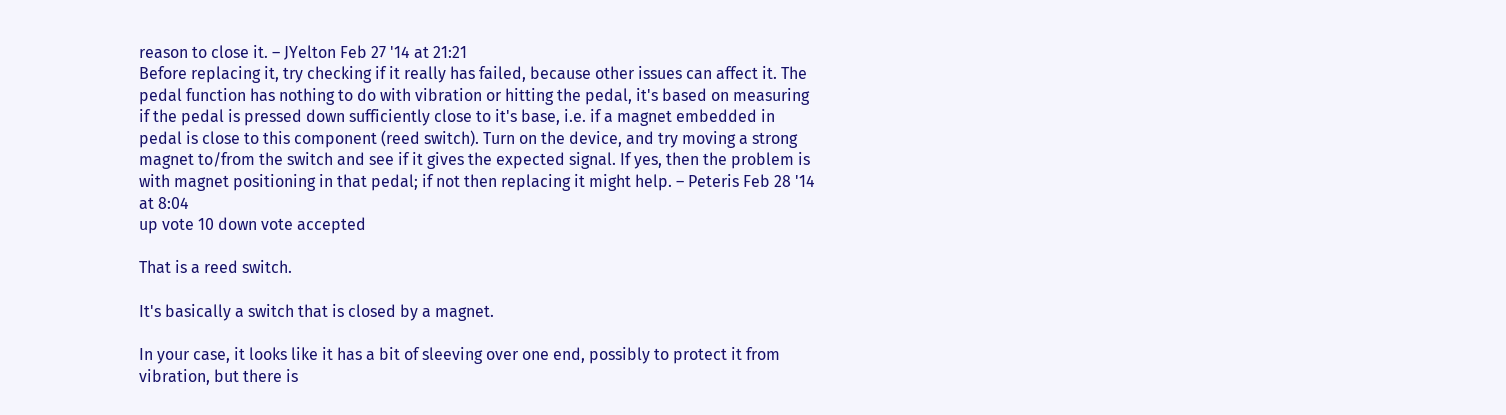reason to close it. – JYelton Feb 27 '14 at 21:21
Before replacing it, try checking if it really has failed, because other issues can affect it. The pedal function has nothing to do with vibration or hitting the pedal, it's based on measuring if the pedal is pressed down sufficiently close to it's base, i.e. if a magnet embedded in pedal is close to this component (reed switch). Turn on the device, and try moving a strong magnet to/from the switch and see if it gives the expected signal. If yes, then the problem is with magnet positioning in that pedal; if not then replacing it might help. – Peteris Feb 28 '14 at 8:04
up vote 10 down vote accepted

That is a reed switch.

It's basically a switch that is closed by a magnet.

In your case, it looks like it has a bit of sleeving over one end, possibly to protect it from vibration, but there is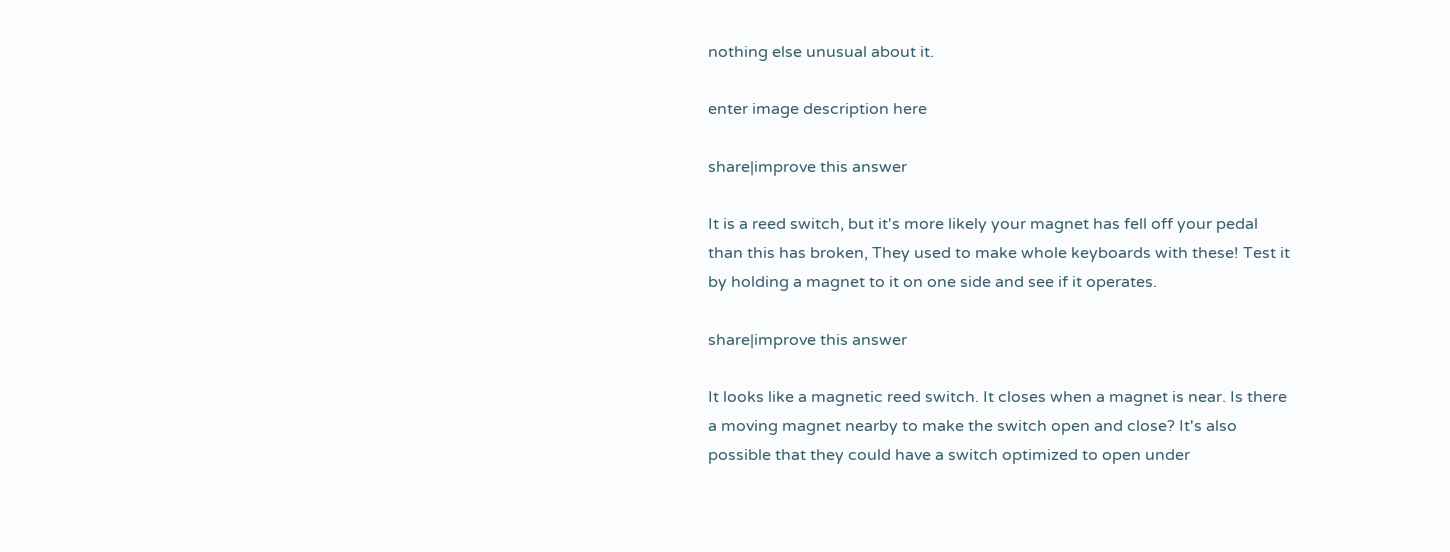nothing else unusual about it.

enter image description here

share|improve this answer

It is a reed switch, but it's more likely your magnet has fell off your pedal than this has broken, They used to make whole keyboards with these! Test it by holding a magnet to it on one side and see if it operates.

share|improve this answer

It looks like a magnetic reed switch. It closes when a magnet is near. Is there a moving magnet nearby to make the switch open and close? It's also possible that they could have a switch optimized to open under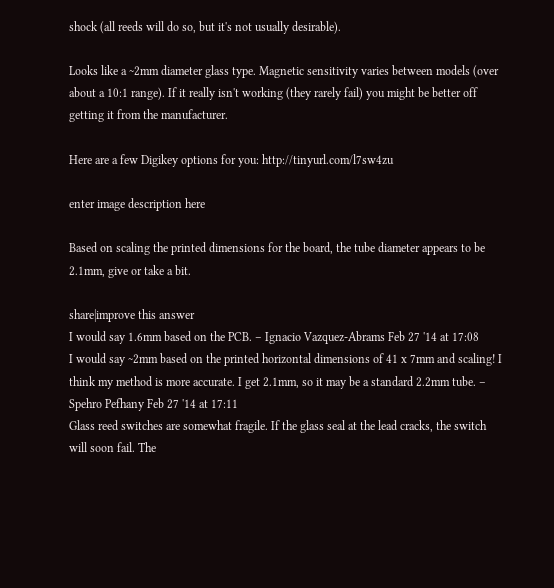shock (all reeds will do so, but it's not usually desirable).

Looks like a ~2mm diameter glass type. Magnetic sensitivity varies between models (over about a 10:1 range). If it really isn't working (they rarely fail) you might be better off getting it from the manufacturer.

Here are a few Digikey options for you: http://tinyurl.com/l7sw4zu

enter image description here

Based on scaling the printed dimensions for the board, the tube diameter appears to be 2.1mm, give or take a bit.

share|improve this answer
I would say 1.6mm based on the PCB. – Ignacio Vazquez-Abrams Feb 27 '14 at 17:08
I would say ~2mm based on the printed horizontal dimensions of 41 x 7mm and scaling! I think my method is more accurate. I get 2.1mm, so it may be a standard 2.2mm tube. – Spehro Pefhany Feb 27 '14 at 17:11
Glass reed switches are somewhat fragile. If the glass seal at the lead cracks, the switch will soon fail. The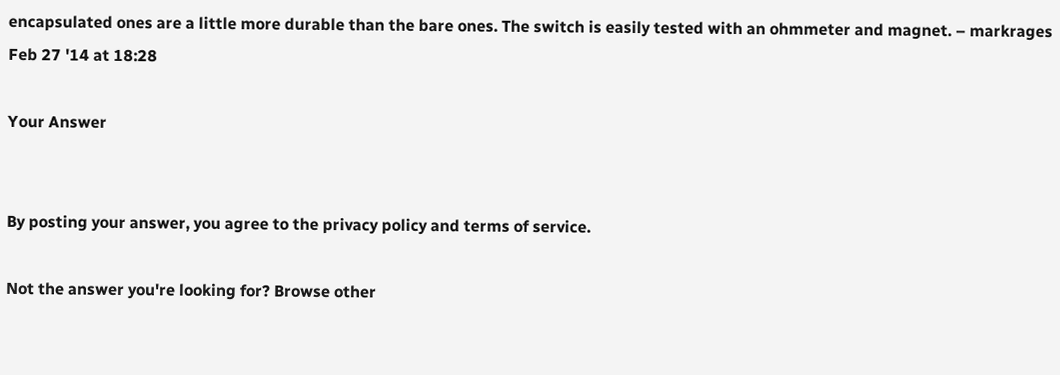encapsulated ones are a little more durable than the bare ones. The switch is easily tested with an ohmmeter and magnet. – markrages Feb 27 '14 at 18:28

Your Answer


By posting your answer, you agree to the privacy policy and terms of service.

Not the answer you're looking for? Browse other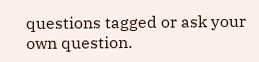questions tagged or ask your own question.